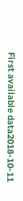First available data2018-10-11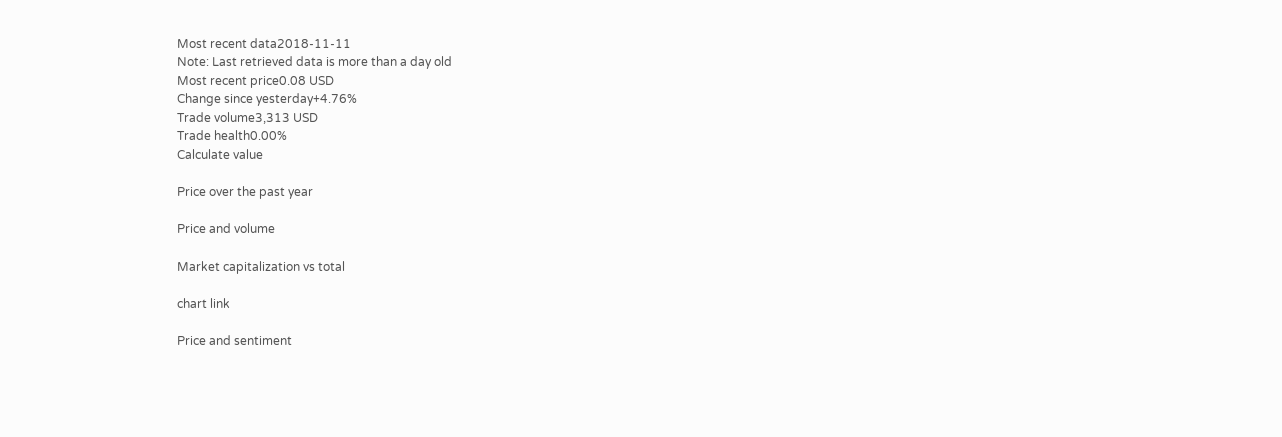Most recent data2018-11-11
Note: Last retrieved data is more than a day old
Most recent price0.08 USD
Change since yesterday+4.76%
Trade volume3,313 USD
Trade health0.00%
Calculate value

Price over the past year

Price and volume

Market capitalization vs total

chart link

Price and sentiment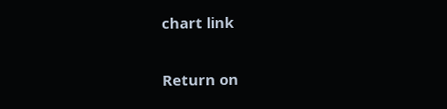chart link

Return on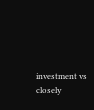investment vs closely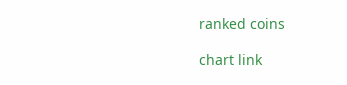ranked coins

chart link